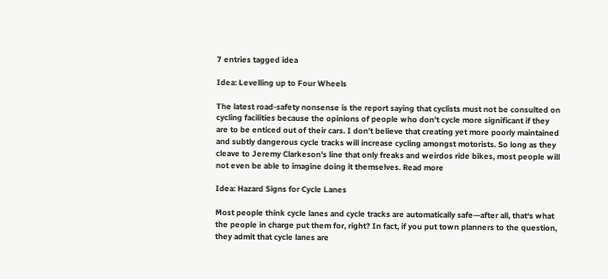7 entries tagged idea

Idea: Levelling up to Four Wheels

The latest road-safety nonsense is the report saying that cyclists must not be consulted on cycling facilities because the opinions of people who don’t cycle more significant if they are to be enticed out of their cars. I don’t believe that creating yet more poorly maintained and subtly dangerous cycle tracks will increase cycling amongst motorists. So long as they cleave to Jeremy Clarkeson’s line that only freaks and weirdos ride bikes, most people will not even be able to imagine doing it themselves. Read more

Idea: Hazard Signs for Cycle Lanes

Most people think cycle lanes and cycle tracks are automatically safe—after all, that‘s what the people in charge put them for, right? In fact, if you put town planners to the question, they admit that cycle lanes are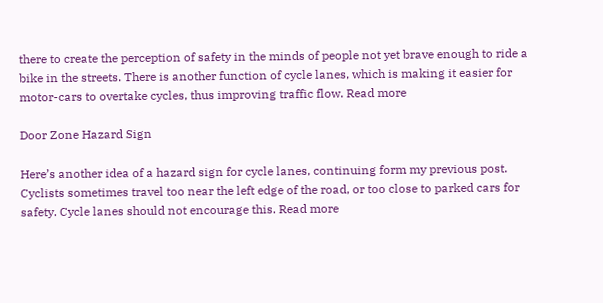there to create the perception of safety in the minds of people not yet brave enough to ride a bike in the streets. There is another function of cycle lanes, which is making it easier for motor-cars to overtake cycles, thus improving traffic flow. Read more

Door Zone Hazard Sign

Here’s another idea of a hazard sign for cycle lanes, continuing form my previous post. Cyclists sometimes travel too near the left edge of the road, or too close to parked cars for safety. Cycle lanes should not encourage this. Read more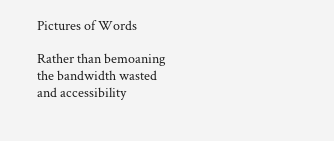Pictures of Words

Rather than bemoaning the bandwidth wasted and accessibility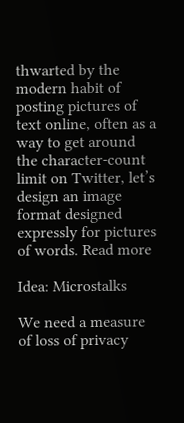thwarted by the modern habit of posting pictures of text online, often as a way to get around the character-count limit on Twitter, let’s design an image format designed expressly for pictures of words. Read more

Idea: Microstalks

We need a measure of loss of privacy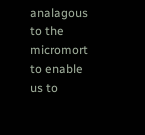analagous to the micromort to enable us to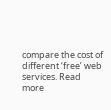compare the cost of different ‘free’ web services. Read more